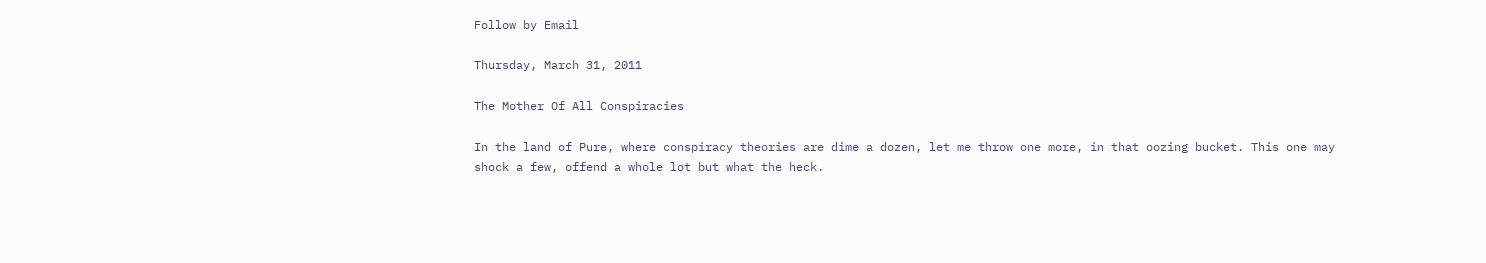Follow by Email

Thursday, March 31, 2011

The Mother Of All Conspiracies

In the land of Pure, where conspiracy theories are dime a dozen, let me throw one more, in that oozing bucket. This one may shock a few, offend a whole lot but what the heck.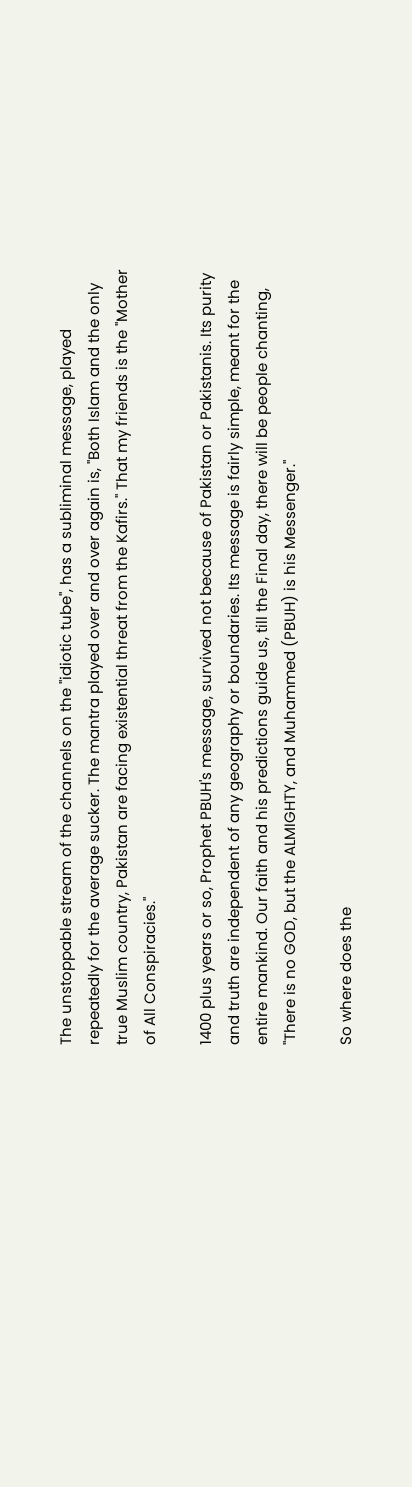The unstoppable stream of the channels on the "idiotic tube", has a subliminal message, played repeatedly for the average sucker. The mantra played over and over again is, "Both Islam and the only true Muslim country, Pakistan are facing existential threat from the Kafirs." That my friends is the "Mother of All Conspiracies."

1400 plus years or so, Prophet PBUH's message, survived not because of Pakistan or Pakistanis. Its purity and truth are independent of any geography or boundaries. Its message is fairly simple, meant for the entire mankind. Our faith and his predictions guide us, till the Final day, there will be people chanting, "There is no GOD, but the ALMIGHTY, and Muhammed (PBUH) is his Messenger."

So where does the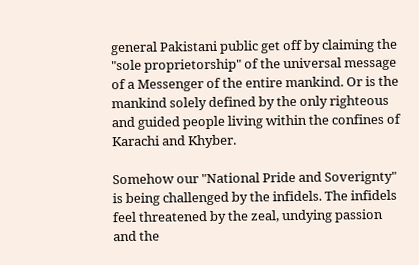general Pakistani public get off by claiming the "sole proprietorship" of the universal message of a Messenger of the entire mankind. Or is the mankind solely defined by the only righteous and guided people living within the confines of Karachi and Khyber.

Somehow our "National Pride and Soverignty" is being challenged by the infidels. The infidels feel threatened by the zeal, undying passion and the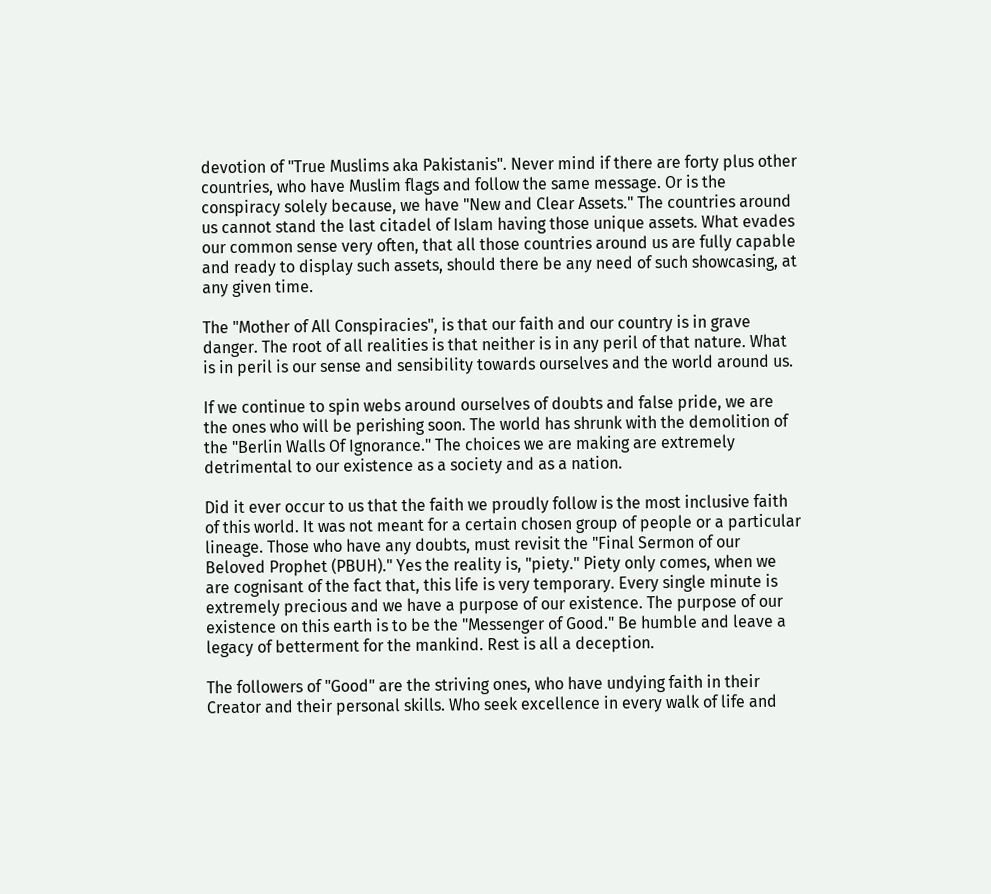devotion of "True Muslims aka Pakistanis". Never mind if there are forty plus other countries, who have Muslim flags and follow the same message. Or is the conspiracy solely because, we have "New and Clear Assets." The countries around us cannot stand the last citadel of Islam having those unique assets. What evades our common sense very often, that all those countries around us are fully capable and ready to display such assets, should there be any need of such showcasing, at any given time.

The "Mother of All Conspiracies", is that our faith and our country is in grave danger. The root of all realities is that neither is in any peril of that nature. What is in peril is our sense and sensibility towards ourselves and the world around us.

If we continue to spin webs around ourselves of doubts and false pride, we are the ones who will be perishing soon. The world has shrunk with the demolition of the "Berlin Walls Of Ignorance." The choices we are making are extremely detrimental to our existence as a society and as a nation.

Did it ever occur to us that the faith we proudly follow is the most inclusive faith of this world. It was not meant for a certain chosen group of people or a particular lineage. Those who have any doubts, must revisit the "Final Sermon of our Beloved Prophet (PBUH)." Yes the reality is, "piety." Piety only comes, when we are cognisant of the fact that, this life is very temporary. Every single minute is extremely precious and we have a purpose of our existence. The purpose of our existence on this earth is to be the "Messenger of Good." Be humble and leave a legacy of betterment for the mankind. Rest is all a deception.

The followers of "Good" are the striving ones, who have undying faith in their Creator and their personal skills. Who seek excellence in every walk of life and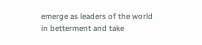emerge as leaders of the world in betterment and take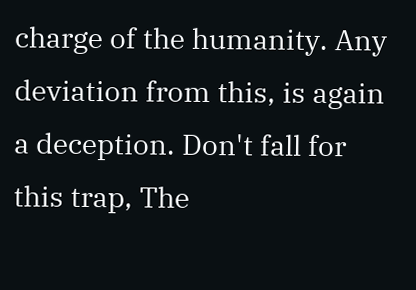charge of the humanity. Any deviation from this, is again a deception. Don't fall for this trap, The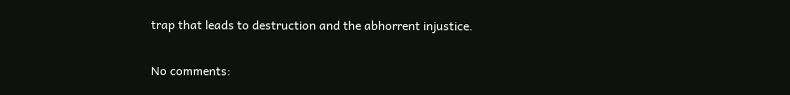trap that leads to destruction and the abhorrent injustice.

No comments: